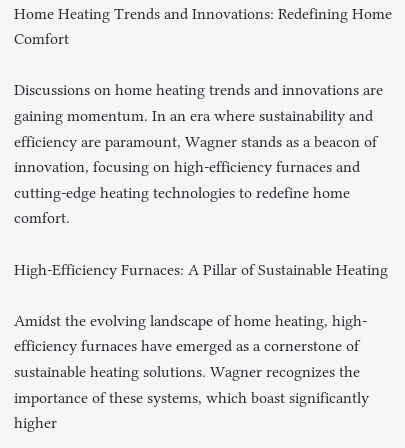Home Heating Trends and Innovations: Redefining Home Comfort

Discussions on home heating trends and innovations are gaining momentum. In an era where sustainability and efficiency are paramount, Wagner stands as a beacon of innovation, focusing on high-efficiency furnaces and cutting-edge heating technologies to redefine home comfort.

High-Efficiency Furnaces: A Pillar of Sustainable Heating

Amidst the evolving landscape of home heating, high-efficiency furnaces have emerged as a cornerstone of sustainable heating solutions. Wagner recognizes the importance of these systems, which boast significantly higher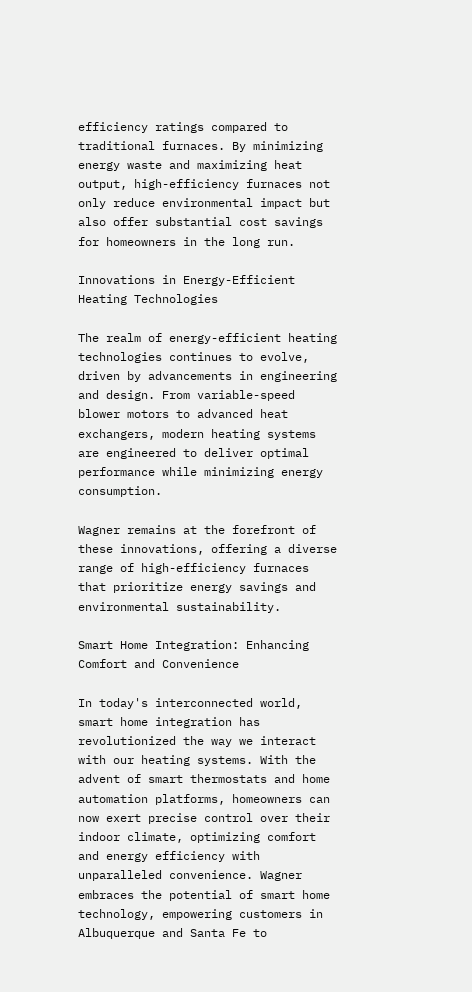efficiency ratings compared to traditional furnaces. By minimizing energy waste and maximizing heat output, high-efficiency furnaces not only reduce environmental impact but also offer substantial cost savings for homeowners in the long run.

Innovations in Energy-Efficient Heating Technologies

The realm of energy-efficient heating technologies continues to evolve, driven by advancements in engineering and design. From variable-speed blower motors to advanced heat exchangers, modern heating systems are engineered to deliver optimal performance while minimizing energy consumption.

Wagner remains at the forefront of these innovations, offering a diverse range of high-efficiency furnaces that prioritize energy savings and environmental sustainability.

Smart Home Integration: Enhancing Comfort and Convenience

In today's interconnected world, smart home integration has revolutionized the way we interact with our heating systems. With the advent of smart thermostats and home automation platforms, homeowners can now exert precise control over their indoor climate, optimizing comfort and energy efficiency with unparalleled convenience. Wagner embraces the potential of smart home technology, empowering customers in Albuquerque and Santa Fe to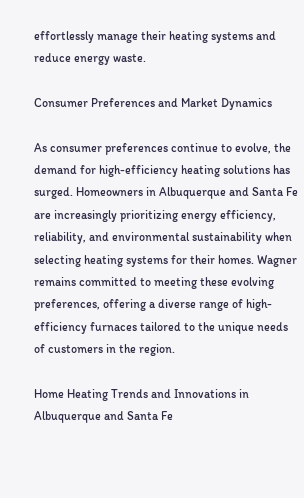effortlessly manage their heating systems and reduce energy waste.

Consumer Preferences and Market Dynamics

As consumer preferences continue to evolve, the demand for high-efficiency heating solutions has surged. Homeowners in Albuquerque and Santa Fe are increasingly prioritizing energy efficiency, reliability, and environmental sustainability when selecting heating systems for their homes. Wagner remains committed to meeting these evolving preferences, offering a diverse range of high-efficiency furnaces tailored to the unique needs of customers in the region.

Home Heating Trends and Innovations in Albuquerque and Santa Fe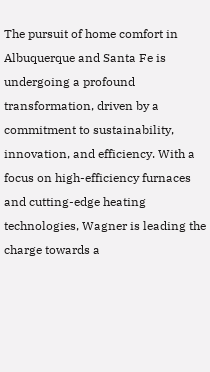The pursuit of home comfort in Albuquerque and Santa Fe is undergoing a profound transformation, driven by a commitment to sustainability, innovation, and efficiency. With a focus on high-efficiency furnaces and cutting-edge heating technologies, Wagner is leading the charge towards a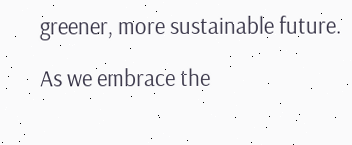greener, more sustainable future.

As we embrace the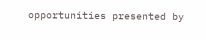opportunities presented by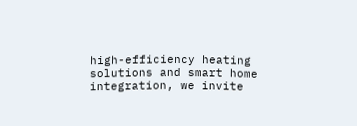high-efficiency heating solutions and smart home integration, we invite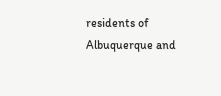residents of Albuquerque and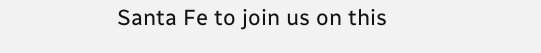Santa Fe to join us on this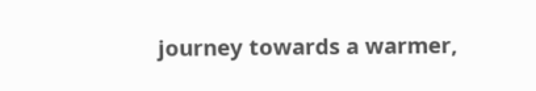journey towards a warmer,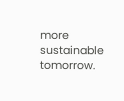more sustainable tomorrow.